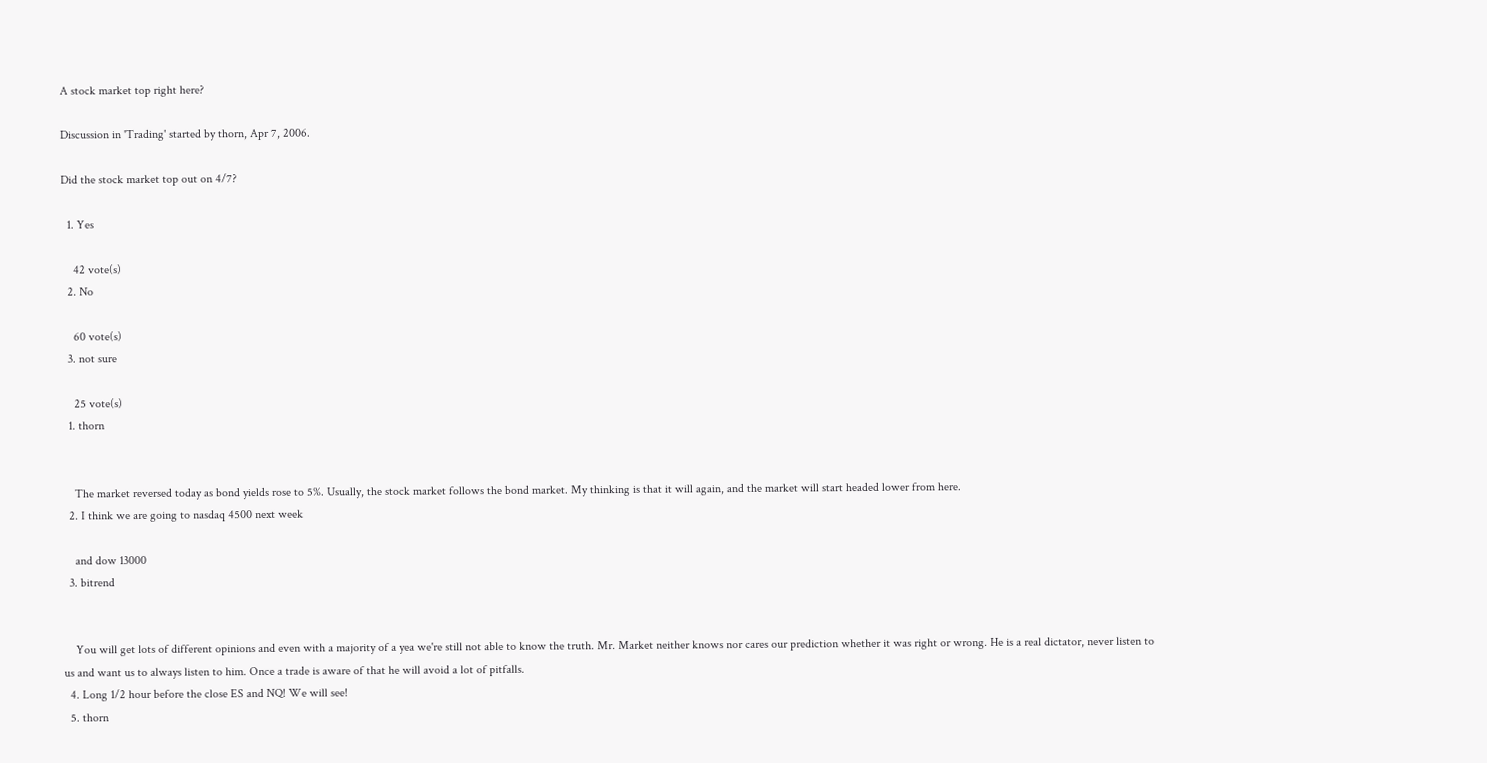A stock market top right here?

Discussion in 'Trading' started by thorn, Apr 7, 2006.

Did the stock market top out on 4/7?

  1. Yes

    42 vote(s)
  2. No

    60 vote(s)
  3. not sure

    25 vote(s)
  1. thorn


    The market reversed today as bond yields rose to 5%. Usually, the stock market follows the bond market. My thinking is that it will again, and the market will start headed lower from here.
  2. I think we are going to nasdaq 4500 next week

    and dow 13000
  3. bitrend


    You will get lots of different opinions and even with a majority of a yea we're still not able to know the truth. Mr. Market neither knows nor cares our prediction whether it was right or wrong. He is a real dictator, never listen to us and want us to always listen to him. Once a trade is aware of that he will avoid a lot of pitfalls.
  4. Long 1/2 hour before the close ES and NQ! We will see!
  5. thorn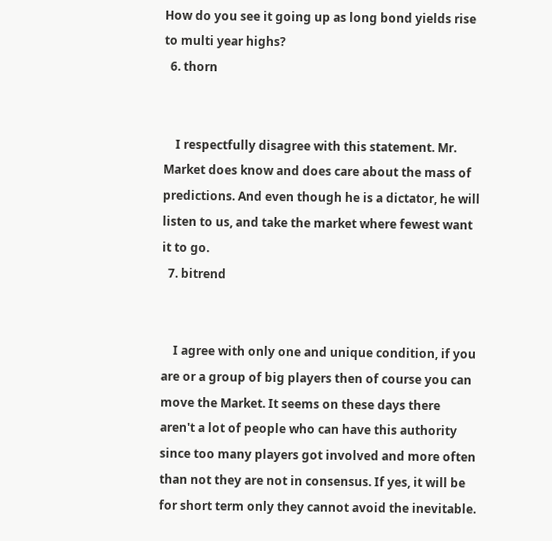How do you see it going up as long bond yields rise to multi year highs?
  6. thorn


    I respectfully disagree with this statement. Mr. Market does know and does care about the mass of predictions. And even though he is a dictator, he will listen to us, and take the market where fewest want it to go.
  7. bitrend


    I agree with only one and unique condition, if you are or a group of big players then of course you can move the Market. It seems on these days there aren't a lot of people who can have this authority since too many players got involved and more often than not they are not in consensus. If yes, it will be for short term only they cannot avoid the inevitable.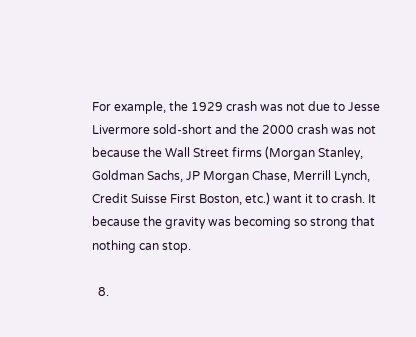For example, the 1929 crash was not due to Jesse Livermore sold-short and the 2000 crash was not because the Wall Street firms (Morgan Stanley, Goldman Sachs, JP Morgan Chase, Merrill Lynch, Credit Suisse First Boston, etc.) want it to crash. It because the gravity was becoming so strong that nothing can stop.

  8.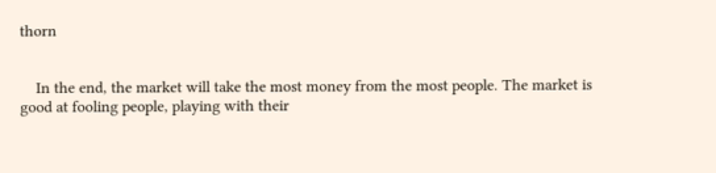thorn


    In the end, the market will take the most money from the most people. The market is good at fooling people, playing with their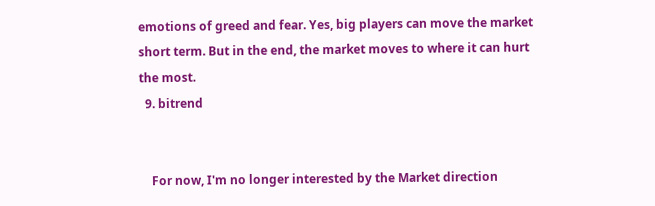emotions of greed and fear. Yes, big players can move the market short term. But in the end, the market moves to where it can hurt the most.
  9. bitrend


    For now, I'm no longer interested by the Market direction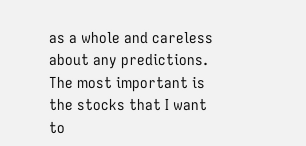as a whole and careless about any predictions. The most important is the stocks that I want to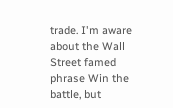trade. I'm aware about the Wall Street famed phrase Win the battle, but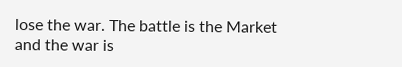lose the war. The battle is the Market and the war is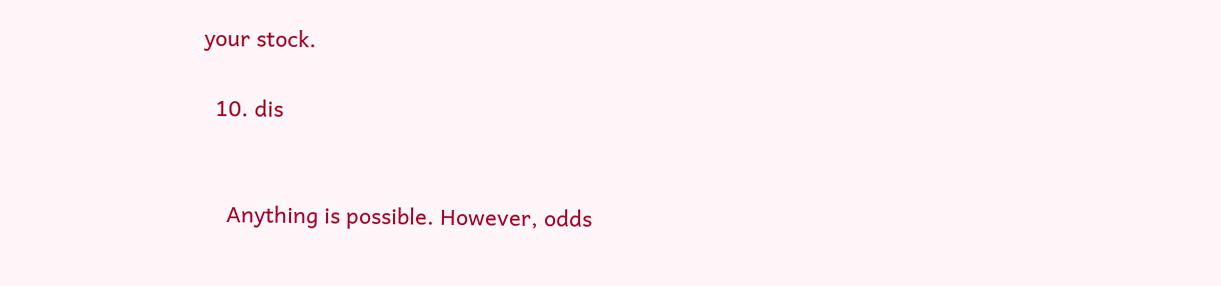your stock.

  10. dis


    Anything is possible. However, odds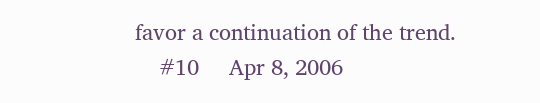favor a continuation of the trend.
    #10     Apr 8, 2006